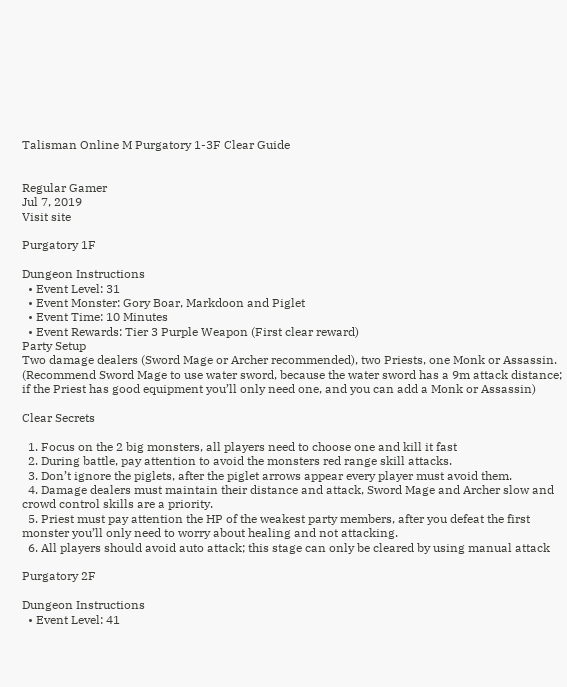Talisman Online M Purgatory 1-3F Clear Guide


Regular Gamer
Jul 7, 2019
Visit site

Purgatory 1F

Dungeon Instructions
  • Event Level: 31
  • Event Monster: Gory Boar, Markdoon and Piglet
  • Event Time: 10 Minutes
  • Event Rewards: Tier 3 Purple Weapon (First clear reward)
Party Setup
Two damage dealers (Sword Mage or Archer recommended), two Priests, one Monk or Assassin.
(Recommend Sword Mage to use water sword, because the water sword has a 9m attack distance; if the Priest has good equipment you’ll only need one, and you can add a Monk or Assassin)

Clear Secrets

  1. Focus on the 2 big monsters, all players need to choose one and kill it fast
  2. During battle, pay attention to avoid the monsters red range skill attacks.
  3. Don’t ignore the piglets, after the piglet arrows appear every player must avoid them.
  4. Damage dealers must maintain their distance and attack, Sword Mage and Archer slow and crowd control skills are a priority.
  5. Priest must pay attention the HP of the weakest party members, after you defeat the first monster you’ll only need to worry about healing and not attacking.
  6. All players should avoid auto attack; this stage can only be cleared by using manual attack

Purgatory 2F

Dungeon Instructions
  • Event Level: 41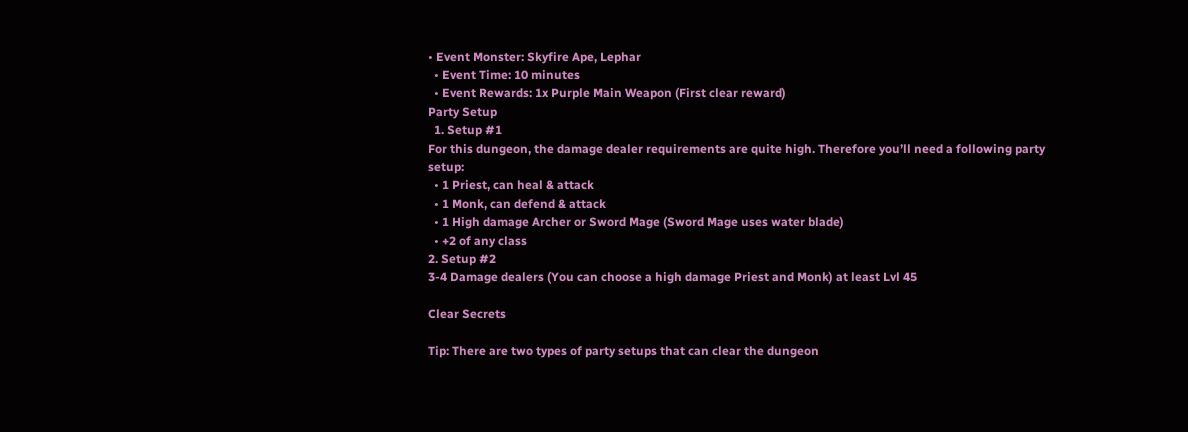• Event Monster: Skyfire Ape, Lephar
  • Event Time: 10 minutes
  • Event Rewards: 1x Purple Main Weapon (First clear reward)
Party Setup
  1. Setup #1
For this dungeon, the damage dealer requirements are quite high. Therefore you’ll need a following party setup:
  • 1 Priest, can heal & attack
  • 1 Monk, can defend & attack
  • 1 High damage Archer or Sword Mage (Sword Mage uses water blade)
  • +2 of any class
2. Setup #2
3-4 Damage dealers (You can choose a high damage Priest and Monk) at least Lvl 45

Clear Secrets

Tip: There are two types of party setups that can clear the dungeon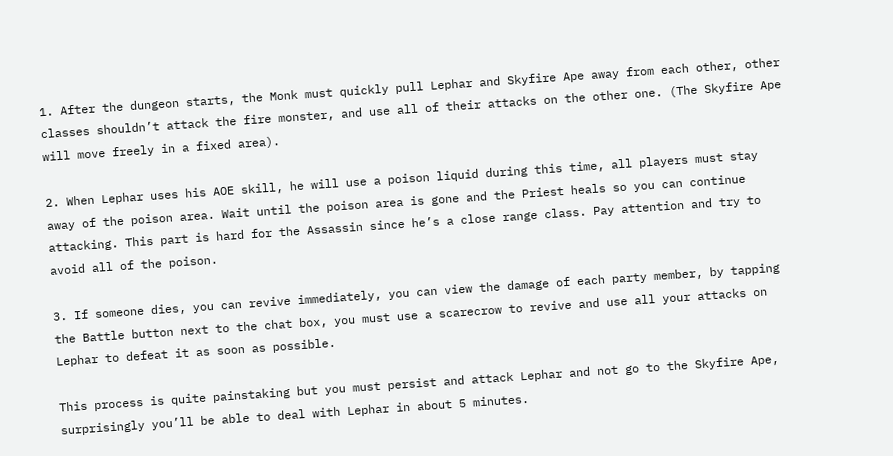1. After the dungeon starts, the Monk must quickly pull Lephar and Skyfire Ape away from each other, other classes shouldn’t attack the fire monster, and use all of their attacks on the other one. (The Skyfire Ape will move freely in a fixed area).

2. When Lephar uses his AOE skill, he will use a poison liquid during this time, all players must stay away of the poison area. Wait until the poison area is gone and the Priest heals so you can continue attacking. This part is hard for the Assassin since he’s a close range class. Pay attention and try to avoid all of the poison.

3. If someone dies, you can revive immediately, you can view the damage of each party member, by tapping the Battle button next to the chat box, you must use a scarecrow to revive and use all your attacks on Lephar to defeat it as soon as possible.

This process is quite painstaking but you must persist and attack Lephar and not go to the Skyfire Ape, surprisingly you’ll be able to deal with Lephar in about 5 minutes.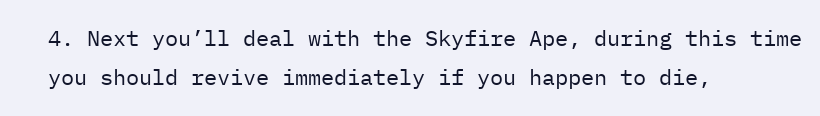4. Next you’ll deal with the Skyfire Ape, during this time you should revive immediately if you happen to die,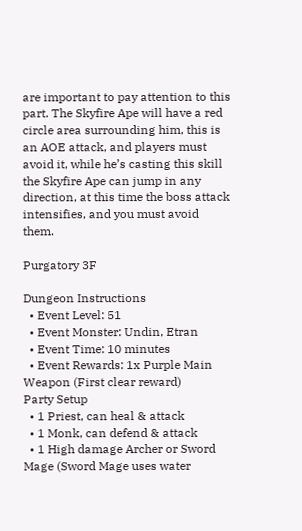are important to pay attention to this part. The Skyfire Ape will have a red circle area surrounding him, this is an AOE attack, and players must avoid it, while he’s casting this skill the Skyfire Ape can jump in any direction, at this time the boss attack intensifies, and you must avoid them.

Purgatory 3F

Dungeon Instructions
  • Event Level: 51
  • Event Monster: Undin, Etran
  • Event Time: 10 minutes
  • Event Rewards: 1x Purple Main Weapon (First clear reward)
Party Setup
  • 1 Priest, can heal & attack
  • 1 Monk, can defend & attack
  • 1 High damage Archer or Sword Mage (Sword Mage uses water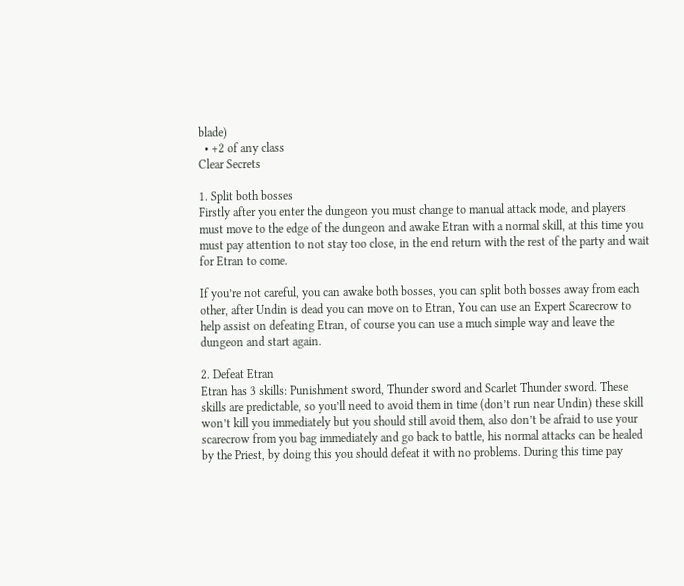blade)
  • +2 of any class
Clear Secrets

1. Split both bosses
Firstly after you enter the dungeon you must change to manual attack mode, and players must move to the edge of the dungeon and awake Etran with a normal skill, at this time you must pay attention to not stay too close, in the end return with the rest of the party and wait for Etran to come.

If you’re not careful, you can awake both bosses, you can split both bosses away from each other, after Undin is dead you can move on to Etran, You can use an Expert Scarecrow to help assist on defeating Etran, of course you can use a much simple way and leave the dungeon and start again.

2. Defeat Etran
Etran has 3 skills: Punishment sword, Thunder sword and Scarlet Thunder sword. These skills are predictable, so you’ll need to avoid them in time (don’t run near Undin) these skill won’t kill you immediately but you should still avoid them, also don’t be afraid to use your scarecrow from you bag immediately and go back to battle, his normal attacks can be healed by the Priest, by doing this you should defeat it with no problems. During this time pay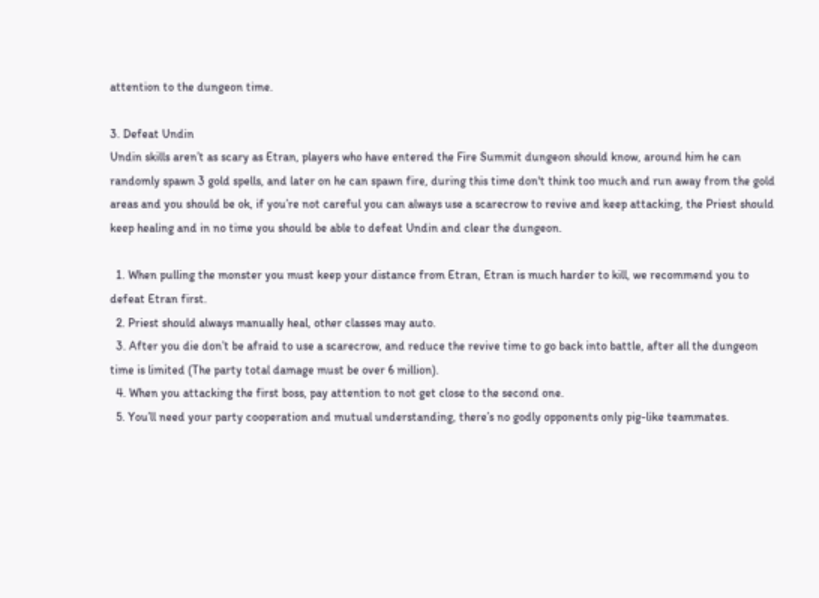attention to the dungeon time.

3. Defeat Undin
Undin skills aren’t as scary as Etran, players who have entered the Fire Summit dungeon should know, around him he can randomly spawn 3 gold spells, and later on he can spawn fire, during this time don't think too much and run away from the gold areas and you should be ok, if you’re not careful you can always use a scarecrow to revive and keep attacking, the Priest should keep healing and in no time you should be able to defeat Undin and clear the dungeon.

  1. When pulling the monster you must keep your distance from Etran, Etran is much harder to kill, we recommend you to defeat Etran first.
  2. Priest should always manually heal, other classes may auto.
  3. After you die don’t be afraid to use a scarecrow, and reduce the revive time to go back into battle, after all the dungeon time is limited (The party total damage must be over 6 million).
  4. When you attacking the first boss, pay attention to not get close to the second one.
  5. You’ll need your party cooperation and mutual understanding, there’s no godly opponents only pig-like teammates.